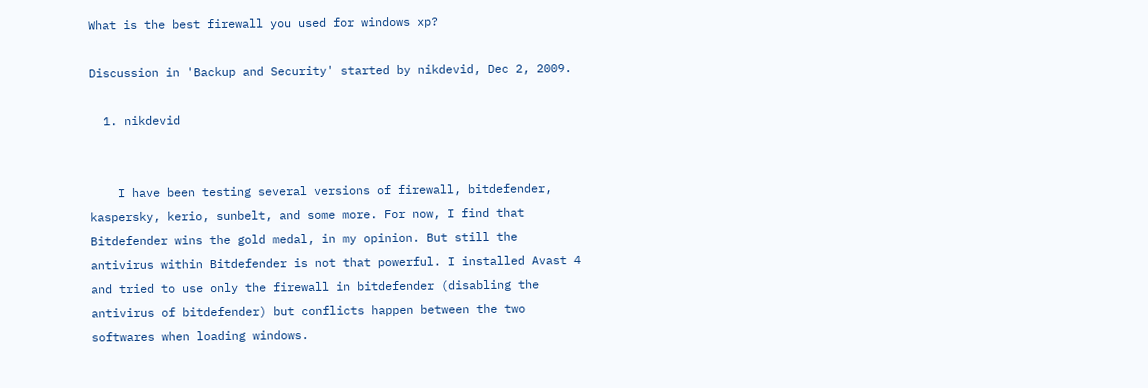What is the best firewall you used for windows xp?

Discussion in 'Backup and Security' started by nikdevid, Dec 2, 2009.

  1. nikdevid


    I have been testing several versions of firewall, bitdefender, kaspersky, kerio, sunbelt, and some more. For now, I find that Bitdefender wins the gold medal, in my opinion. But still the antivirus within Bitdefender is not that powerful. I installed Avast 4 and tried to use only the firewall in bitdefender (disabling the antivirus of bitdefender) but conflicts happen between the two softwares when loading windows.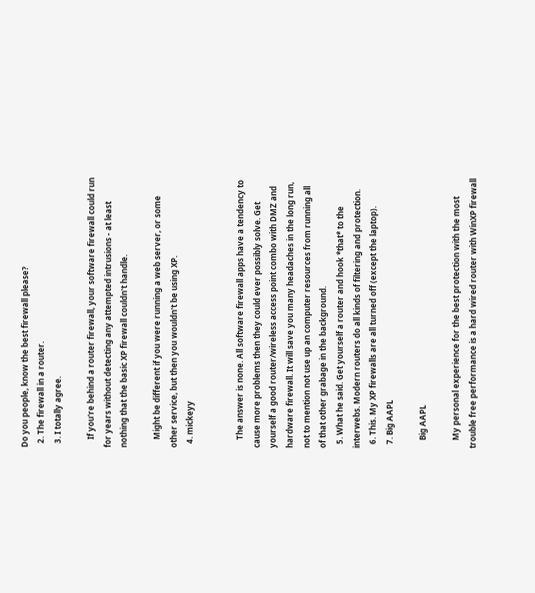Do you people, know the best firewall please?
  2. The firewall in a router.
  3. I totally agree.

    If you're behind a router firewall, your software firewall could run for years without detecting any attempted intrusions - at least nothing that the basic XP firewall couldn't handle.

    Might be different if you were running a web server, or some other service, but then you wouldn't be using XP.
  4. mickeyy


    The answer is none. All software firewall apps have a tendency to cause more problems then they could ever possibly solve. Get yourself a good router/wireless access point combo with DMZ and hardware firewall. It will save you many headaches in the long run, not to mention not use up an computer resources from running all of that other grabage in the background.
  5. What he said. Get yourself a router and hook *that* to the interwebs. Modern routers do all kinds of filtering and protection.
  6. This. My XP firewalls are all turned off (except the laptop).
  7. Big AAPL

    Big AAPL

    My personal experience for the best protection with the most trouble free performance is a hard wired router with WinXP firewall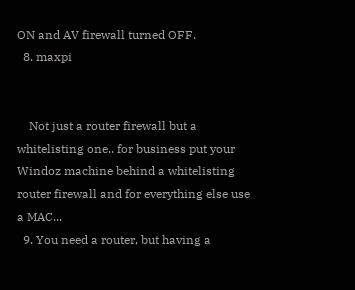ON and AV firewall turned OFF.
  8. maxpi


    Not just a router firewall but a whitelisting one.. for business put your Windoz machine behind a whitelisting router firewall and for everything else use a MAC...
  9. You need a router, but having a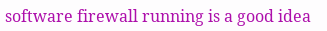software firewall running is a good idea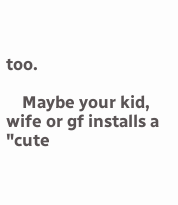too.

    Maybe your kid, wife or gf installs a "cute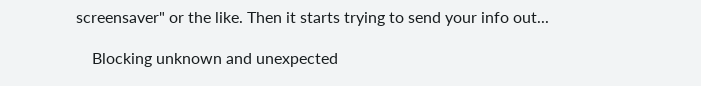screensaver" or the like. Then it starts trying to send your info out...

    Blocking unknown and unexpected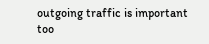outgoing traffic is important too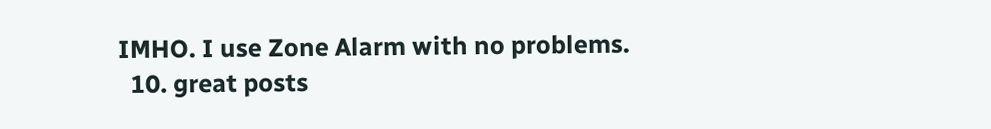IMHO. I use Zone Alarm with no problems.
  10. great posts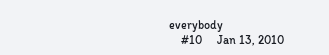everybody
    #10     Jan 13, 2010